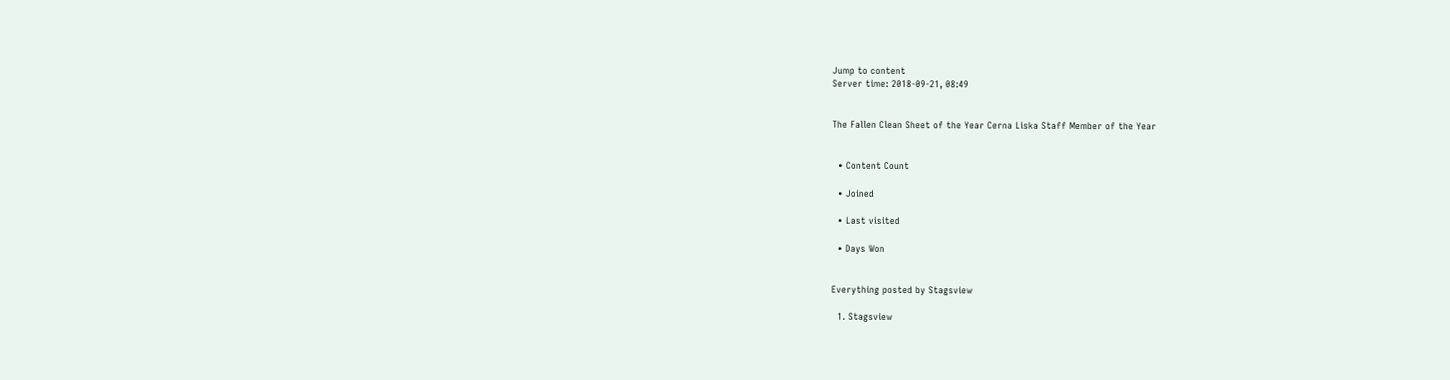Jump to content
Server time: 2018-09-21, 08:49


The Fallen Clean Sheet of the Year Cerna Liska Staff Member of the Year


  • Content Count

  • Joined

  • Last visited

  • Days Won


Everything posted by Stagsview

  1. Stagsview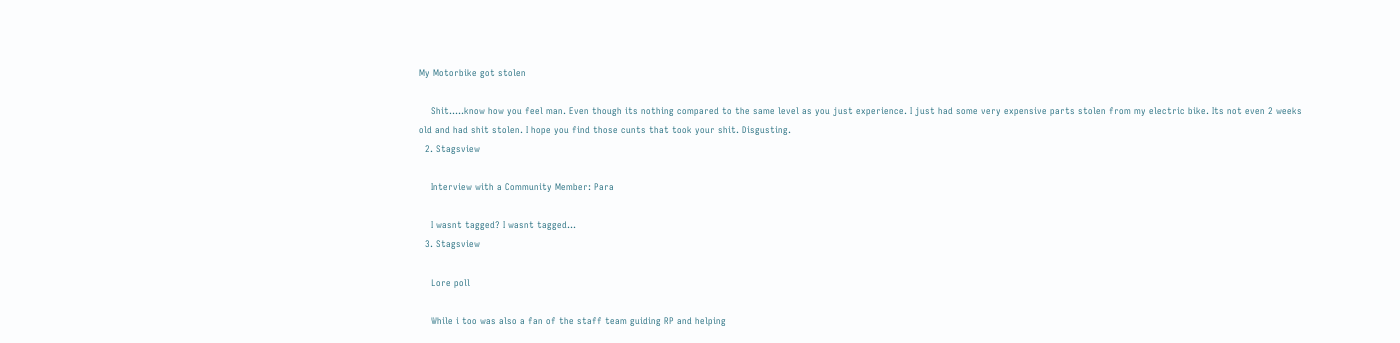My Motorbike got stolen

    Shit.....know how you feel man. Even though its nothing compared to the same level as you just experience. I just had some very expensive parts stolen from my electric bike. Its not even 2 weeks old and had shit stolen. I hope you find those cunts that took your shit. Disgusting.
  2. Stagsview

    Interview with a Community Member: Para

    I wasnt tagged? I wasnt tagged...
  3. Stagsview

    Lore poll

    While i too was also a fan of the staff team guiding RP and helping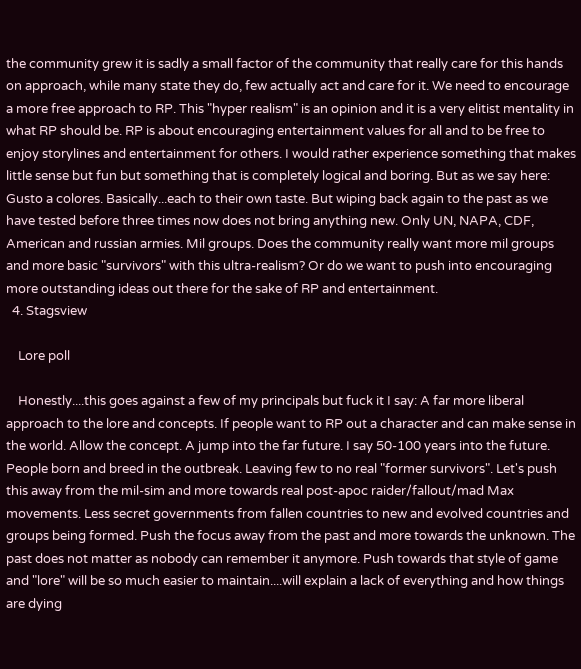the community grew it is sadly a small factor of the community that really care for this hands on approach, while many state they do, few actually act and care for it. We need to encourage a more free approach to RP. This "hyper realism" is an opinion and it is a very elitist mentality in what RP should be. RP is about encouraging entertainment values for all and to be free to enjoy storylines and entertainment for others. I would rather experience something that makes little sense but fun but something that is completely logical and boring. But as we say here: Gusto a colores. Basically...each to their own taste. But wiping back again to the past as we have tested before three times now does not bring anything new. Only UN, NAPA, CDF, American and russian armies. Mil groups. Does the community really want more mil groups and more basic "survivors" with this ultra-realism? Or do we want to push into encouraging more outstanding ideas out there for the sake of RP and entertainment.
  4. Stagsview

    Lore poll

    Honestly....this goes against a few of my principals but fuck it I say: A far more liberal approach to the lore and concepts. If people want to RP out a character and can make sense in the world. Allow the concept. A jump into the far future. I say 50-100 years into the future. People born and breed in the outbreak. Leaving few to no real "former survivors". Let's push this away from the mil-sim and more towards real post-apoc raider/fallout/mad Max movements. Less secret governments from fallen countries to new and evolved countries and groups being formed. Push the focus away from the past and more towards the unknown. The past does not matter as nobody can remember it anymore. Push towards that style of game and "lore" will be so much easier to maintain....will explain a lack of everything and how things are dying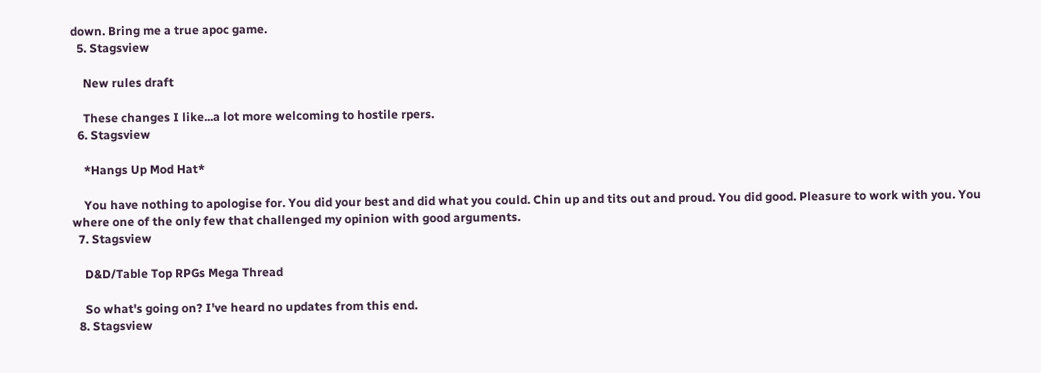down. Bring me a true apoc game.
  5. Stagsview

    New rules draft

    These changes I like...a lot more welcoming to hostile rpers.
  6. Stagsview

    *Hangs Up Mod Hat*

    You have nothing to apologise for. You did your best and did what you could. Chin up and tits out and proud. You did good. Pleasure to work with you. You where one of the only few that challenged my opinion with good arguments.
  7. Stagsview

    D&D/Table Top RPGs Mega Thread

    So what's going on? I've heard no updates from this end.
  8. Stagsview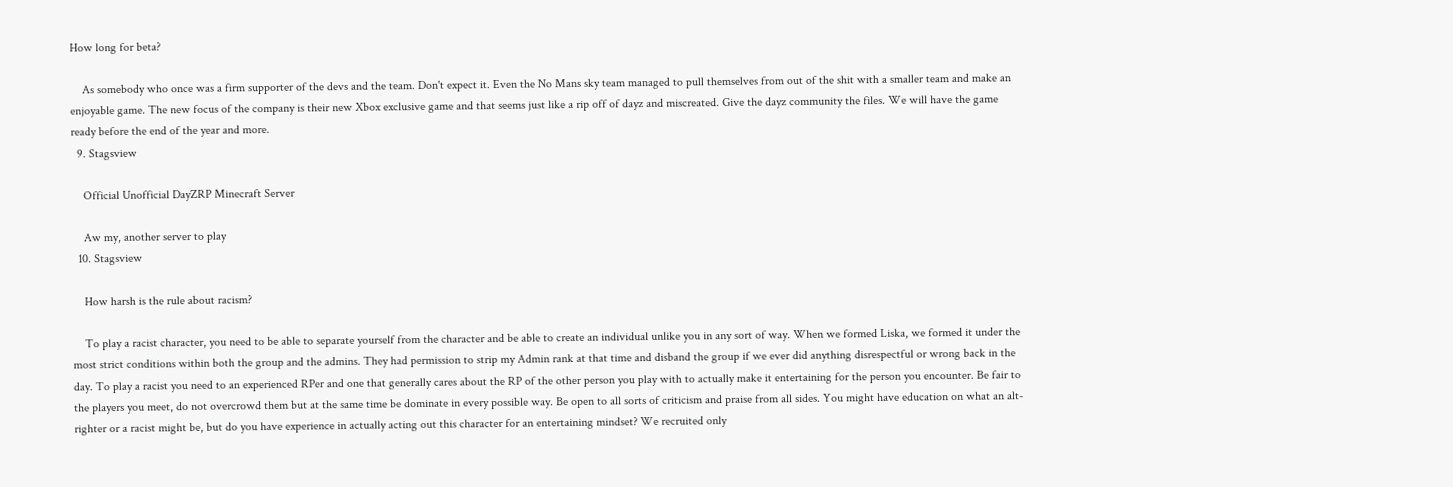How long for beta?

    As somebody who once was a firm supporter of the devs and the team. Don't expect it. Even the No Mans sky team managed to pull themselves from out of the shit with a smaller team and make an enjoyable game. The new focus of the company is their new Xbox exclusive game and that seems just like a rip off of dayz and miscreated. Give the dayz community the files. We will have the game ready before the end of the year and more.
  9. Stagsview

    Official Unofficial DayZRP Minecraft Server

    Aw my, another server to play
  10. Stagsview

    How harsh is the rule about racism?

    To play a racist character, you need to be able to separate yourself from the character and be able to create an individual unlike you in any sort of way. When we formed Liska, we formed it under the most strict conditions within both the group and the admins. They had permission to strip my Admin rank at that time and disband the group if we ever did anything disrespectful or wrong back in the day. To play a racist you need to an experienced RPer and one that generally cares about the RP of the other person you play with to actually make it entertaining for the person you encounter. Be fair to the players you meet, do not overcrowd them but at the same time be dominate in every possible way. Be open to all sorts of criticism and praise from all sides. You might have education on what an alt-righter or a racist might be, but do you have experience in actually acting out this character for an entertaining mindset? We recruited only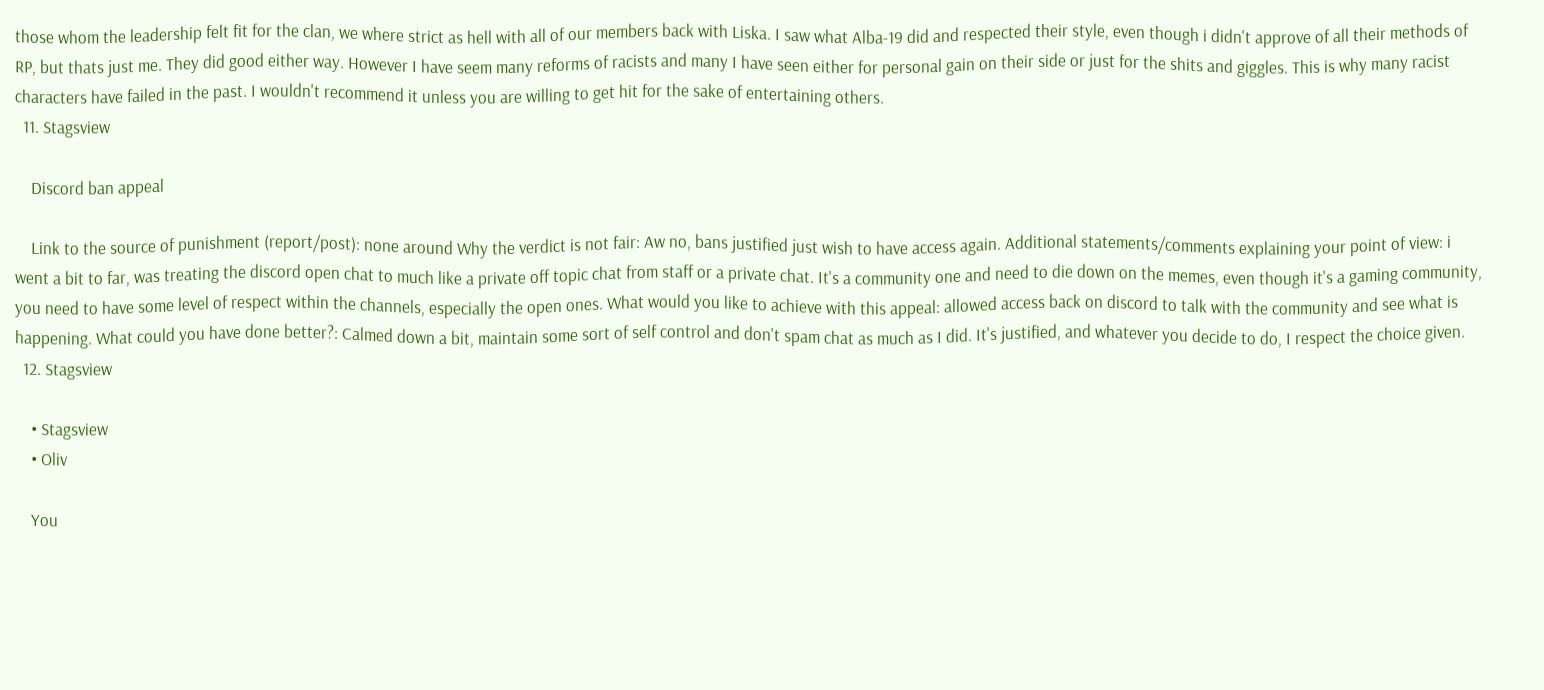those whom the leadership felt fit for the clan, we where strict as hell with all of our members back with Liska. I saw what Alba-19 did and respected their style, even though i didn't approve of all their methods of RP, but thats just me. They did good either way. However I have seem many reforms of racists and many I have seen either for personal gain on their side or just for the shits and giggles. This is why many racist characters have failed in the past. I wouldn't recommend it unless you are willing to get hit for the sake of entertaining others.
  11. Stagsview

    Discord ban appeal

    Link to the source of punishment (report/post): none around Why the verdict is not fair: Aw no, bans justified just wish to have access again. Additional statements/comments explaining your point of view: i went a bit to far, was treating the discord open chat to much like a private off topic chat from staff or a private chat. It's a community one and need to die down on the memes, even though it's a gaming community, you need to have some level of respect within the channels, especially the open ones. What would you like to achieve with this appeal: allowed access back on discord to talk with the community and see what is happening. What could you have done better?: Calmed down a bit, maintain some sort of self control and don't spam chat as much as I did. It's justified, and whatever you decide to do, I respect the choice given.
  12. Stagsview

    • Stagsview
    • Oliv

    You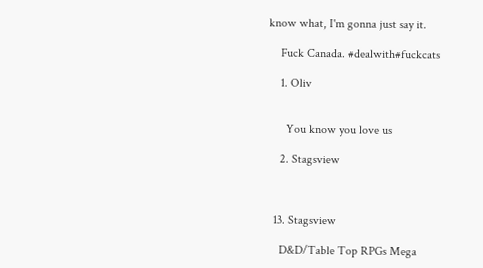know what, I'm gonna just say it.

    Fuck Canada. #dealwith#fuckcats

    1. Oliv


      You know you love us

    2. Stagsview



  13. Stagsview

    D&D/Table Top RPGs Mega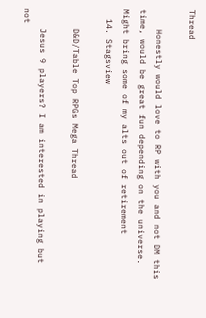Thread

    Honestly would love to RP with you and not DM this time, would be great fun depending on the universe. Might bring some of my alts out of retirement
  14. Stagsview

    D&D/Table Top RPGs Mega Thread

    Jesus 9 players? I am interested in playing but not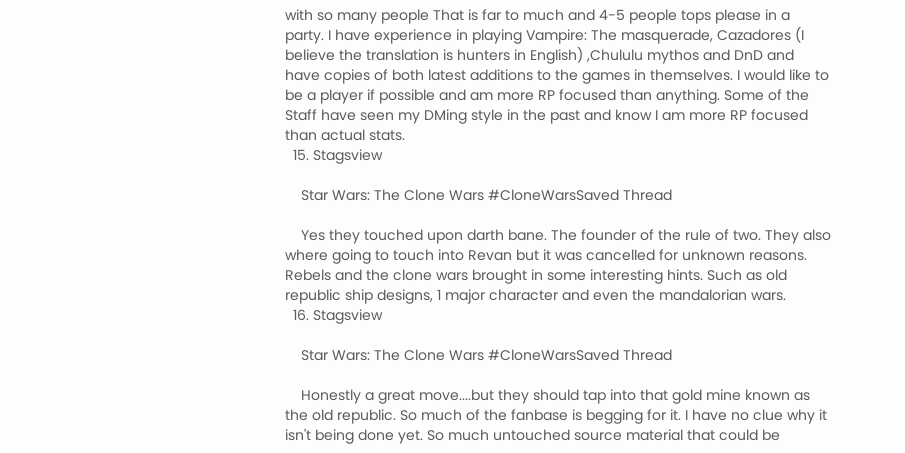with so many people That is far to much and 4-5 people tops please in a party. I have experience in playing Vampire: The masquerade, Cazadores (I believe the translation is hunters in English) ,Chululu mythos and DnD and have copies of both latest additions to the games in themselves. I would like to be a player if possible and am more RP focused than anything. Some of the Staff have seen my DMing style in the past and know I am more RP focused than actual stats.
  15. Stagsview

    Star Wars: The Clone Wars #CloneWarsSaved Thread

    Yes they touched upon darth bane. The founder of the rule of two. They also where going to touch into Revan but it was cancelled for unknown reasons. Rebels and the clone wars brought in some interesting hints. Such as old republic ship designs, 1 major character and even the mandalorian wars.
  16. Stagsview

    Star Wars: The Clone Wars #CloneWarsSaved Thread

    Honestly a great move....but they should tap into that gold mine known as the old republic. So much of the fanbase is begging for it. I have no clue why it isn't being done yet. So much untouched source material that could be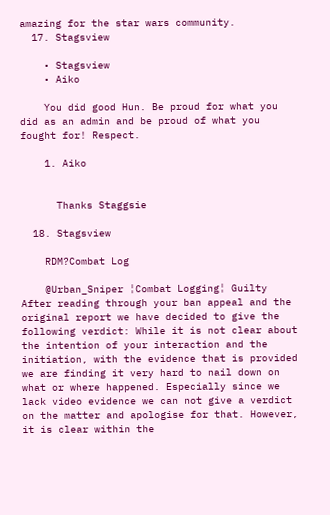amazing for the star wars community.
  17. Stagsview

    • Stagsview
    • Aiko

    You did good Hun. Be proud for what you did as an admin and be proud of what you fought for! Respect.

    1. Aiko


      Thanks Staggsie

  18. Stagsview

    RDM?Combat Log

    @Urban_Sniper ¦Combat Logging¦ Guilty After reading through your ban appeal and the original report we have decided to give the following verdict: While it is not clear about the intention of your interaction and the initiation, with the evidence that is provided we are finding it very hard to nail down on what or where happened. Especially since we lack video evidence we can not give a verdict on the matter and apologise for that. However, it is clear within the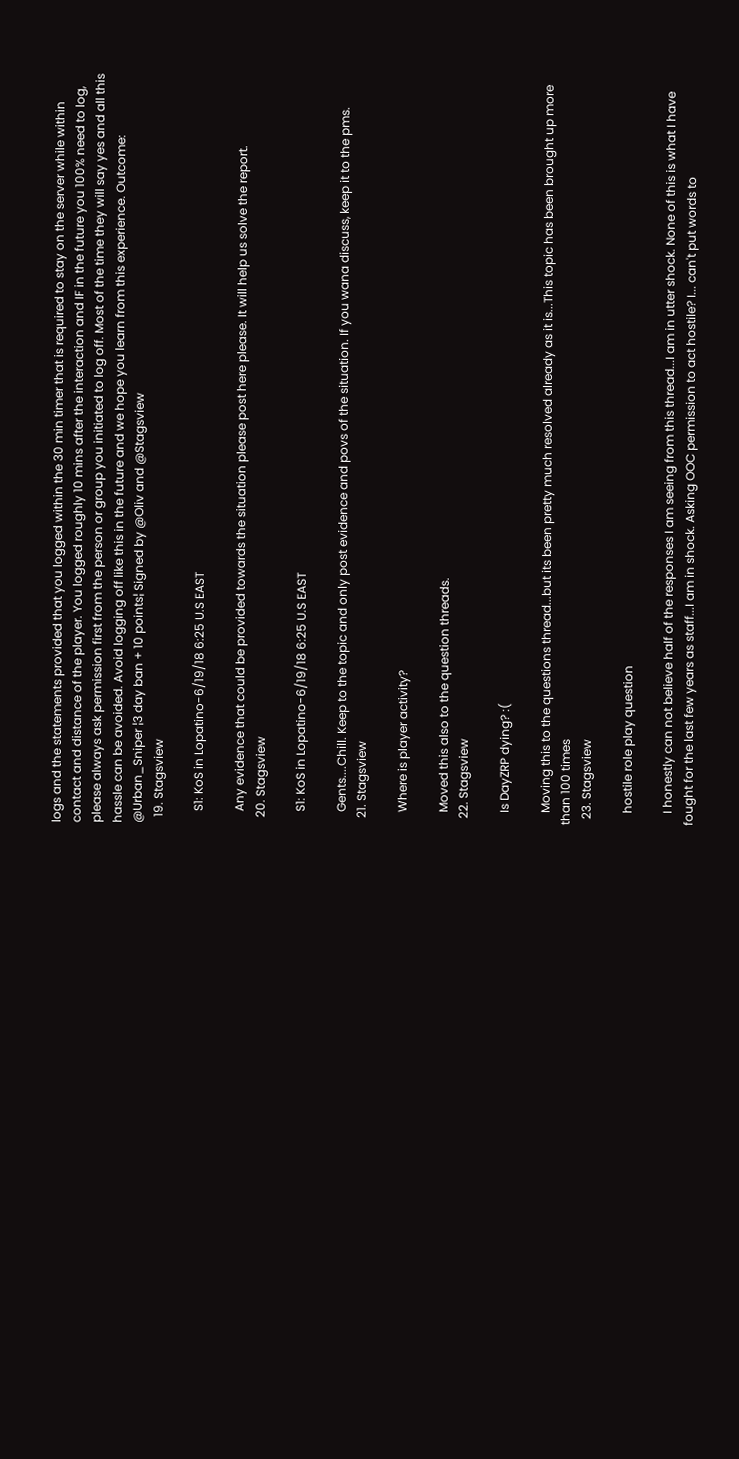logs and the statements provided that you logged within the 30 min timer that is required to stay on the server while within contact and distance of the player. You logged roughly 10 mins after the interaction and IF in the future you 100% need to log, please always ask permission first from the person or group you initiated to log off. Most of the time they will say yes and all this hassle can be avoided. Avoid logging off like this in the future and we hope you learn from this experience. Outcome: @Urban_Sniper ¦3 day ban + 10 points¦ Signed by @Oliv and @Stagsview
  19. Stagsview

    S1: KoS in Lopatino-6/19/18 6:25 U.S EAST

    Any evidence that could be provided towards the situation please post here please. It will help us solve the report.
  20. Stagsview

    S1: KoS in Lopatino-6/19/18 6:25 U.S EAST

    Gents....Chill. Keep to the topic and only post evidence and povs of the situation. If you wana discuss, keep it to the pms.
  21. Stagsview

    Where is player activity?

    Moved this also to the question threads.
  22. Stagsview

    Is DayZRP dying? :(

    Moving this to the questions thread...but its been pretty much resolved already as it is...This topic has been brought up more than 100 times
  23. Stagsview

    hostile role play question

    I honestly can not believe half of the responses I am seeing from this thread...I am in utter shock. None of this is what I have fought for the last few years as staff...I am in shock. Asking OOC permission to act hostile? I... can't put words to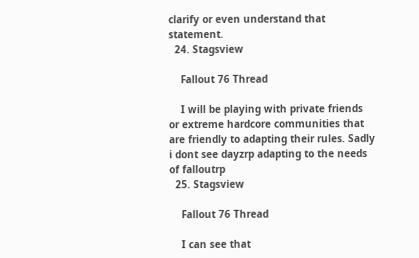clarify or even understand that statement.
  24. Stagsview

    Fallout 76 Thread

    I will be playing with private friends or extreme hardcore communities that are friendly to adapting their rules. Sadly i dont see dayzrp adapting to the needs of falloutrp
  25. Stagsview

    Fallout 76 Thread

    I can see that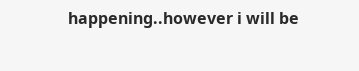happening..however i will be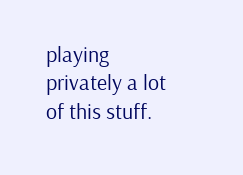playing privately a lot of this stuff.